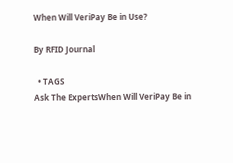When Will VeriPay Be in Use?

By RFID Journal

  • TAGS
Ask The ExpertsWhen Will VeriPay Be in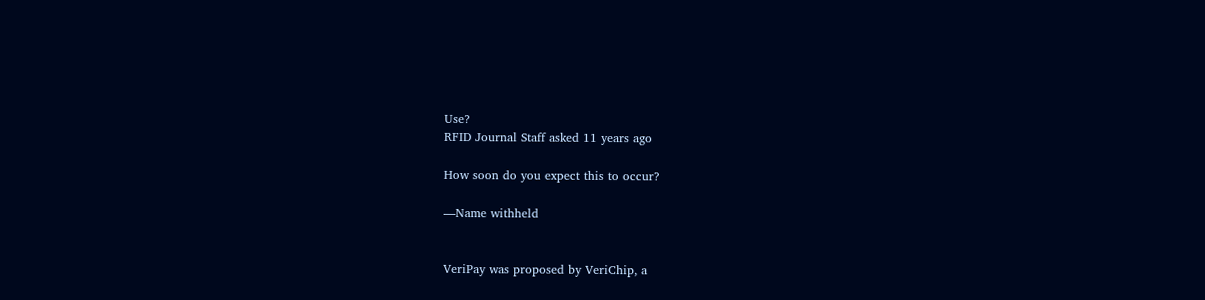Use?
RFID Journal Staff asked 11 years ago

How soon do you expect this to occur?

—Name withheld


VeriPay was proposed by VeriChip, a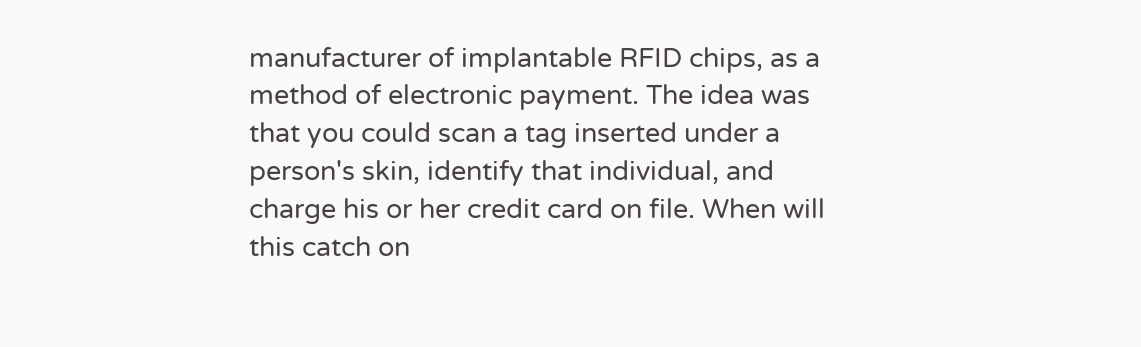manufacturer of implantable RFID chips, as a method of electronic payment. The idea was that you could scan a tag inserted under a person's skin, identify that individual, and charge his or her credit card on file. When will this catch on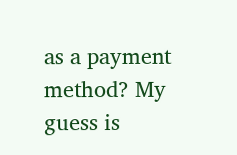as a payment method? My guess is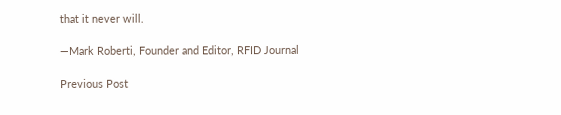that it never will.

—Mark Roberti, Founder and Editor, RFID Journal

Previous Post